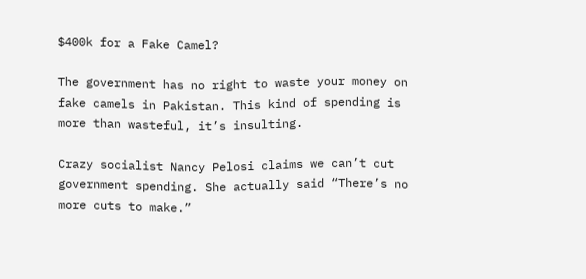$400k for a Fake Camel?

The government has no right to waste your money on fake camels in Pakistan. This kind of spending is more than wasteful, it’s insulting.

Crazy socialist Nancy Pelosi claims we can’t cut government spending. She actually said “There’s no more cuts to make.”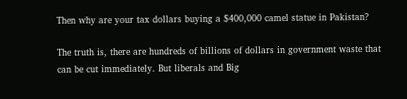Then why are your tax dollars buying a $400,000 camel statue in Pakistan?

The truth is, there are hundreds of billions of dollars in government waste that can be cut immediately. But liberals and Big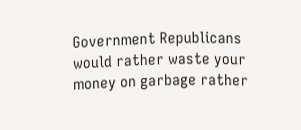Government Republicans would rather waste your money on garbage rather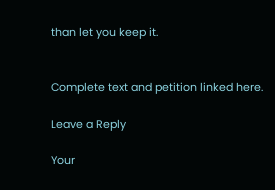than let you keep it.


Complete text and petition linked here.

Leave a Reply

Your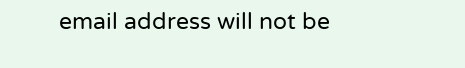email address will not be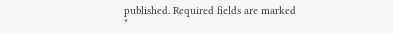published. Required fields are marked *